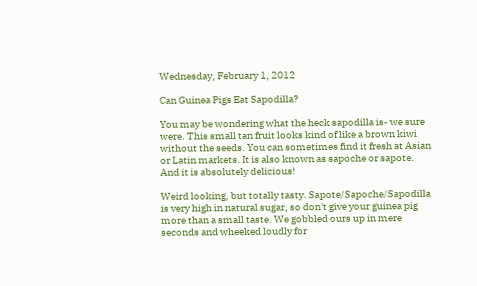Wednesday, February 1, 2012

Can Guinea Pigs Eat Sapodilla?

You may be wondering what the heck sapodilla is- we sure were. This small tan fruit looks kind of like a brown kiwi without the seeds. You can sometimes find it fresh at Asian or Latin markets. It is also known as sapoche or sapote. And it is absolutely delicious!

Weird looking, but totally tasty. Sapote/Sapoche/Sapodilla is very high in natural sugar, so don't give your guinea pig more than a small taste. We gobbled ours up in mere seconds and wheeked loudly for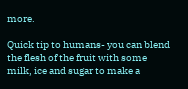more.

Quick tip to humans- you can blend the flesh of the fruit with some milk, ice and sugar to make a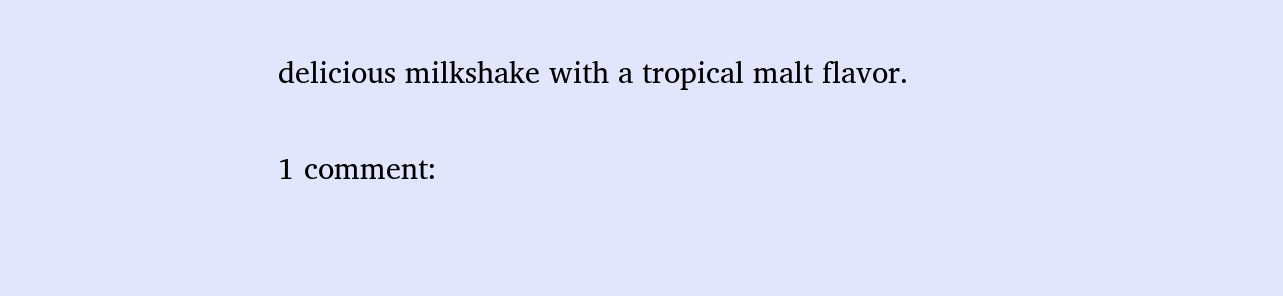delicious milkshake with a tropical malt flavor.

1 comment: